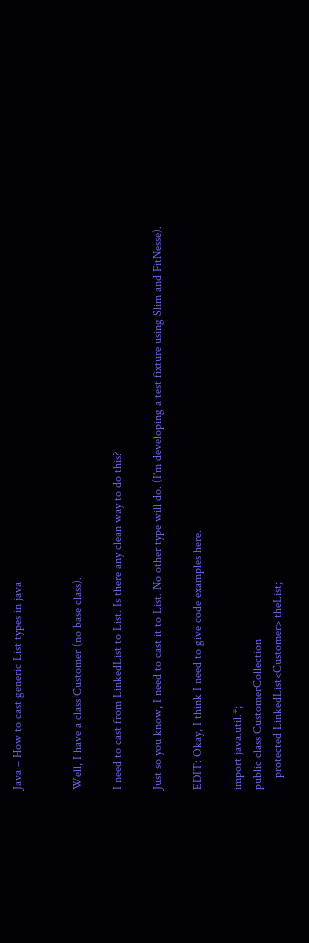Java – How to cast generic List types in java


Well, I have a class Customer (no base class).

I need to cast from LinkedList to List. Is there any clean way to do this?

Just so you know, I need to cast it to List. No other type will do. (I'm developing a test fixture using Slim and FitNesse).

EDIT: Okay, I think I need to give code examples here.

import java.util.*;
public class CustomerCollection
    protected LinkedList<Customer> theList;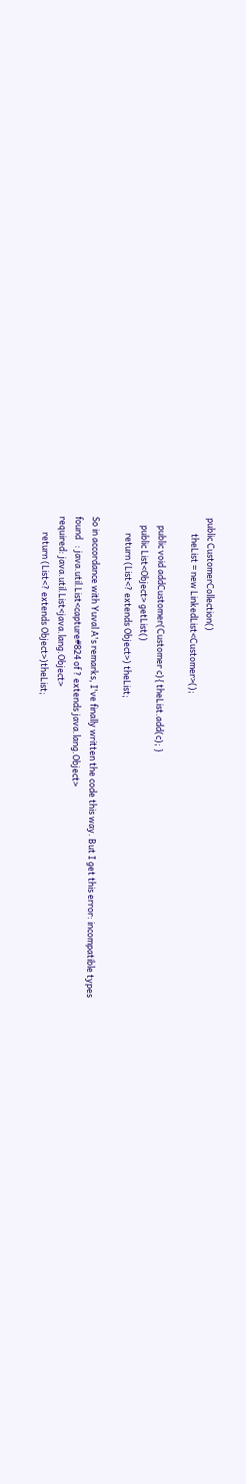public CustomerCollection()
        theList = new LinkedList<Customer>();

    public void addCustomer(Customer c){ theList.add(c); }
    public List<Object> getList()
        return (List<? extends Object>) theList;

So in accordance with Yuval A's remarks, I've finally written the code this way. But I get this error: incompatible types
found   : java.util.List<capture#824 of ? extends java.lang.Object>
required: java.util.List<java.lang.Object>
        return (List<? extends Object>)theList;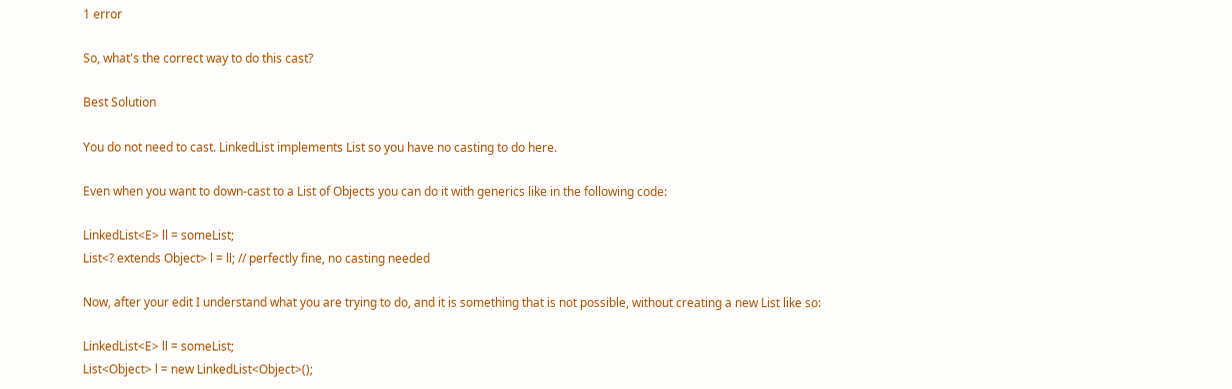1 error

So, what's the correct way to do this cast?

Best Solution

You do not need to cast. LinkedList implements List so you have no casting to do here.

Even when you want to down-cast to a List of Objects you can do it with generics like in the following code:

LinkedList<E> ll = someList;
List<? extends Object> l = ll; // perfectly fine, no casting needed

Now, after your edit I understand what you are trying to do, and it is something that is not possible, without creating a new List like so:

LinkedList<E> ll = someList;
List<Object> l = new LinkedList<Object>();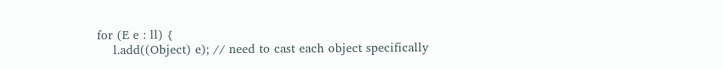for (E e : ll) {
    l.add((Object) e); // need to cast each object specifically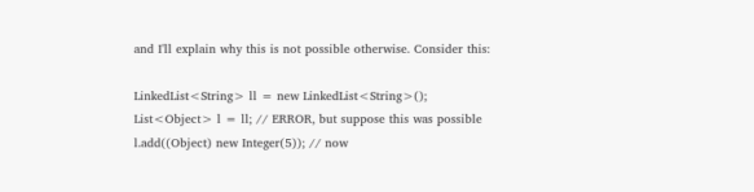and I'll explain why this is not possible otherwise. Consider this:

LinkedList<String> ll = new LinkedList<String>();
List<Object> l = ll; // ERROR, but suppose this was possible
l.add((Object) new Integer(5)); // now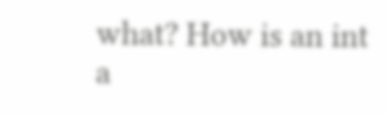what? How is an int a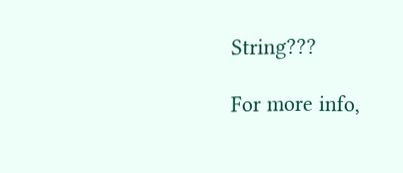String???

For more info,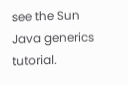see the Sun Java generics tutorial.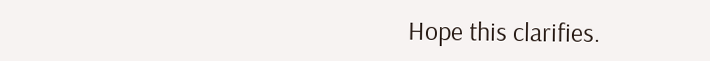Hope this clarifies.